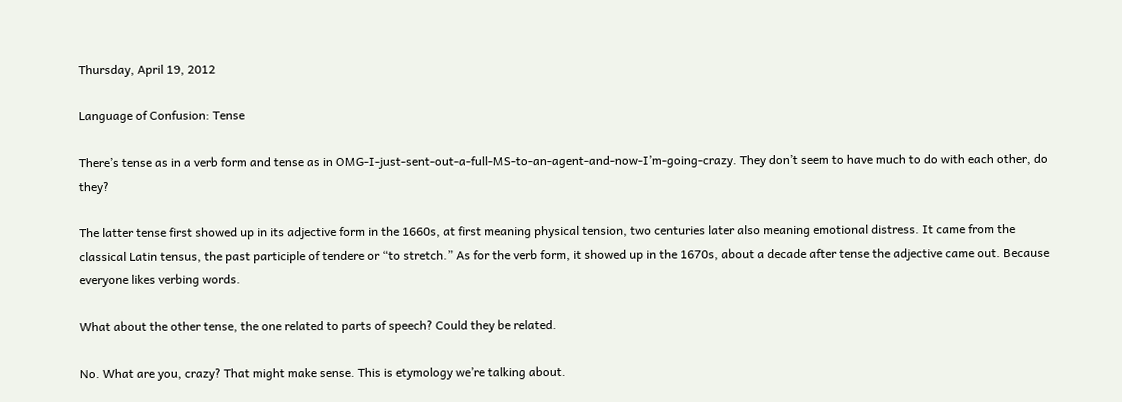Thursday, April 19, 2012

Language of Confusion: Tense

There’s tense as in a verb form and tense as in OMG-I-just-sent-out-a-full-MS-to-an-agent-and-now-I’m-going-crazy. They don’t seem to have much to do with each other, do they?

The latter tense first showed up in its adjective form in the 1660s, at first meaning physical tension, two centuries later also meaning emotional distress. It came from the classical Latin tensus, the past participle of tendere or “to stretch.” As for the verb form, it showed up in the 1670s, about a decade after tense the adjective came out. Because everyone likes verbing words.

What about the other tense, the one related to parts of speech? Could they be related.

No. What are you, crazy? That might make sense. This is etymology we’re talking about.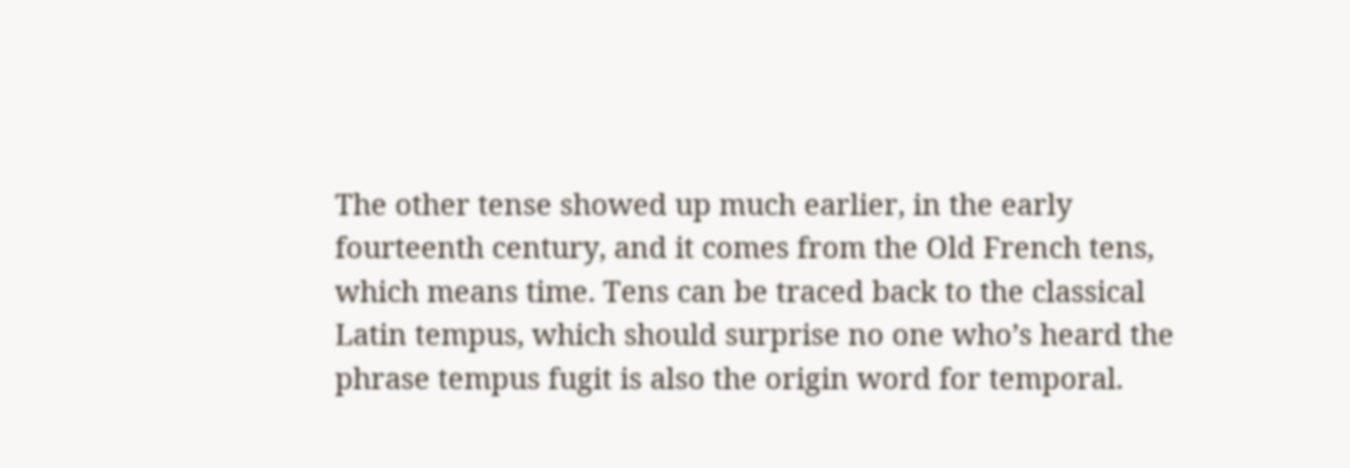The other tense showed up much earlier, in the early fourteenth century, and it comes from the Old French tens, which means time. Tens can be traced back to the classical Latin tempus, which should surprise no one who’s heard the phrase tempus fugit is also the origin word for temporal.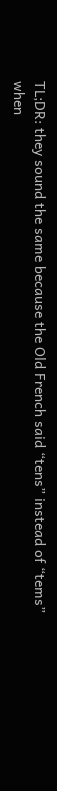TL;DR: they sound the same because the Old French said “tens” instead of “tems” when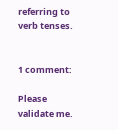referring to verb tenses.


1 comment:

Please validate me.